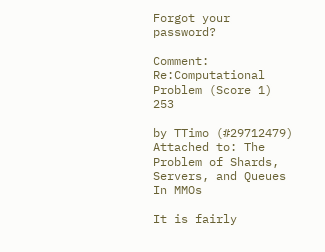Forgot your password?

Comment: Re:Computational Problem (Score 1) 253

by TTimo (#29712479) Attached to: The Problem of Shards, Servers, and Queues In MMOs

It is fairly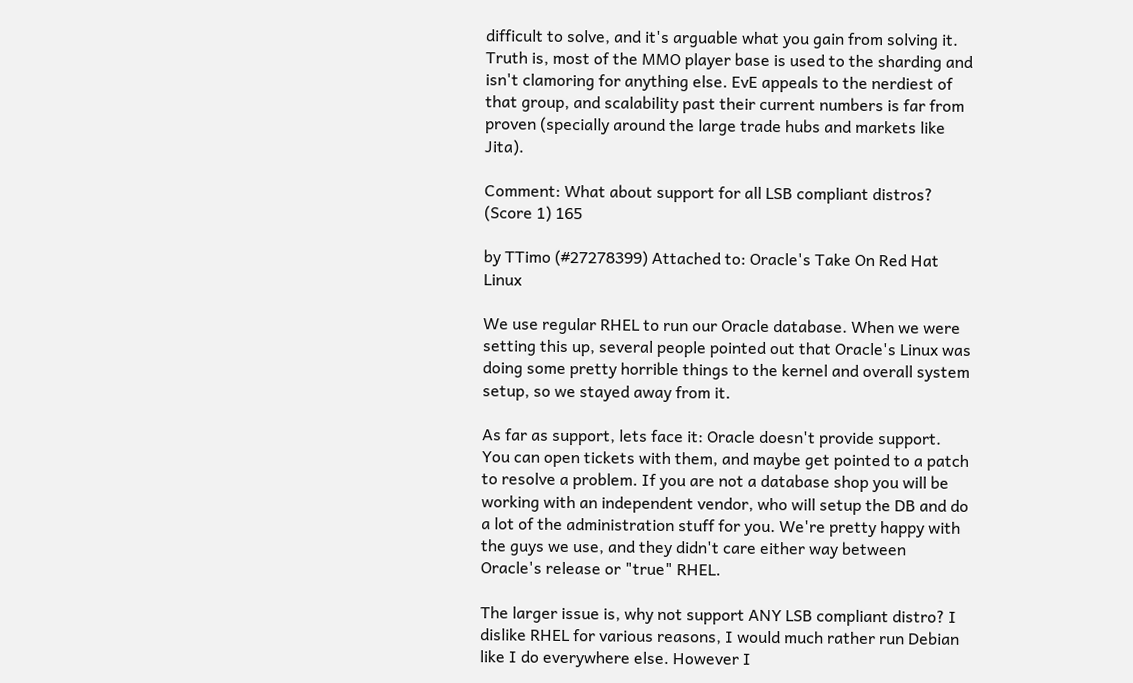difficult to solve, and it's arguable what you gain from solving it. Truth is, most of the MMO player base is used to the sharding and isn't clamoring for anything else. EvE appeals to the nerdiest of that group, and scalability past their current numbers is far from proven (specially around the large trade hubs and markets like Jita).

Comment: What about support for all LSB compliant distros? (Score 1) 165

by TTimo (#27278399) Attached to: Oracle's Take On Red Hat Linux

We use regular RHEL to run our Oracle database. When we were setting this up, several people pointed out that Oracle's Linux was doing some pretty horrible things to the kernel and overall system setup, so we stayed away from it.

As far as support, lets face it: Oracle doesn't provide support. You can open tickets with them, and maybe get pointed to a patch to resolve a problem. If you are not a database shop you will be working with an independent vendor, who will setup the DB and do a lot of the administration stuff for you. We're pretty happy with the guys we use, and they didn't care either way between Oracle's release or "true" RHEL.

The larger issue is, why not support ANY LSB compliant distro? I dislike RHEL for various reasons, I would much rather run Debian like I do everywhere else. However I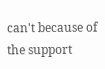can't because of the support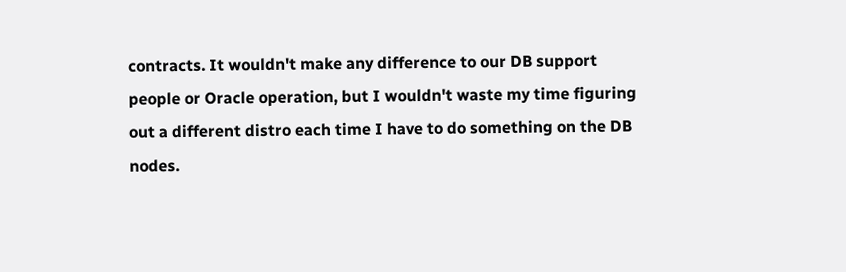contracts. It wouldn't make any difference to our DB support people or Oracle operation, but I wouldn't waste my time figuring out a different distro each time I have to do something on the DB nodes.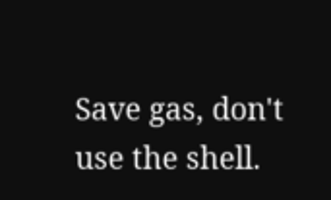Save gas, don't use the shell.